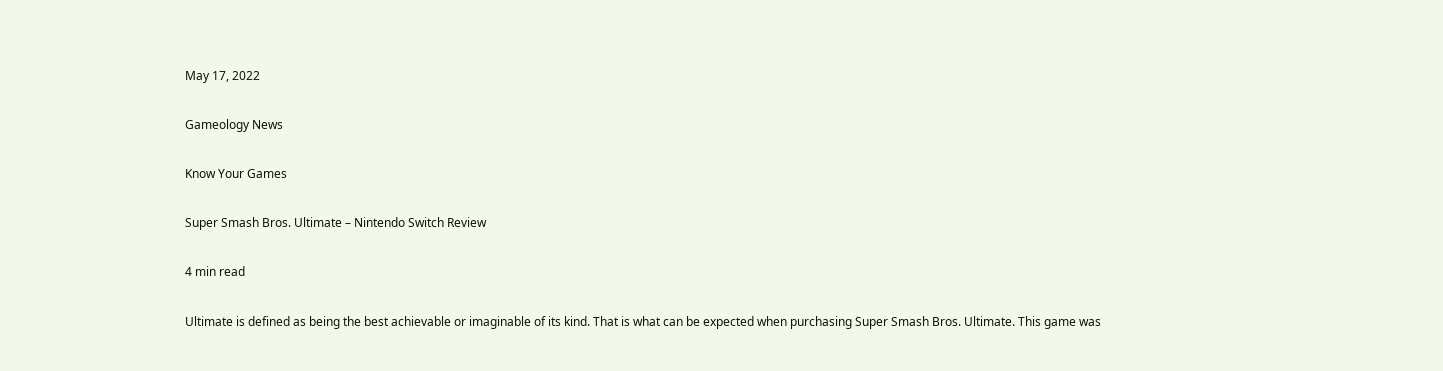May 17, 2022

Gameology News

Know Your Games

Super Smash Bros. Ultimate – Nintendo Switch Review

4 min read

Ultimate is defined as being the best achievable or imaginable of its kind. That is what can be expected when purchasing Super Smash Bros. Ultimate. This game was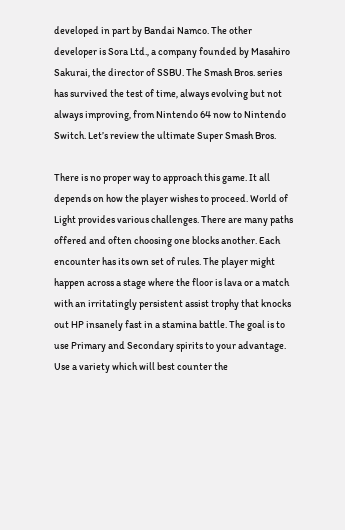developed in part by Bandai Namco. The other developer is Sora Ltd., a company founded by Masahiro Sakurai, the director of SSBU. The Smash Bros. series has survived the test of time, always evolving but not always improving, from Nintendo 64 now to Nintendo Switch. Let’s review the ultimate Super Smash Bros.

There is no proper way to approach this game. It all depends on how the player wishes to proceed. World of Light provides various challenges. There are many paths offered and often choosing one blocks another. Each encounter has its own set of rules. The player might happen across a stage where the floor is lava or a match with an irritatingly persistent assist trophy that knocks out HP insanely fast in a stamina battle. The goal is to use Primary and Secondary spirits to your advantage. Use a variety which will best counter the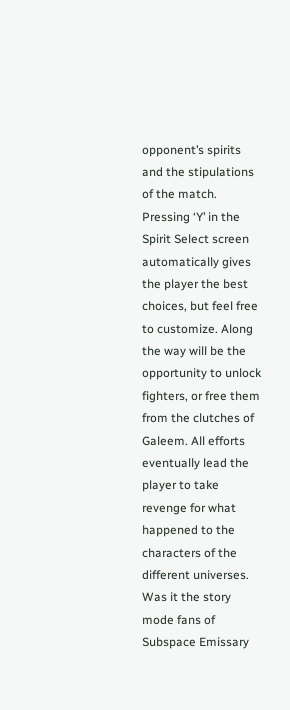opponent’s spirits and the stipulations of the match. Pressing ‘Y’ in the Spirit Select screen automatically gives the player the best choices, but feel free to customize. Along the way will be the opportunity to unlock fighters, or free them from the clutches of Galeem. All efforts eventually lead the player to take revenge for what happened to the characters of the different universes. Was it the story mode fans of Subspace Emissary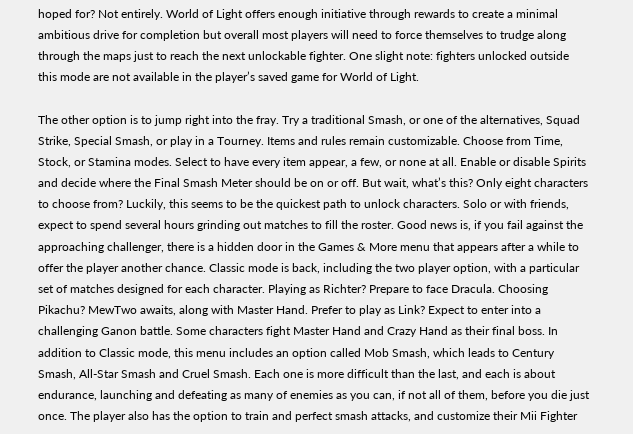hoped for? Not entirely. World of Light offers enough initiative through rewards to create a minimal ambitious drive for completion but overall most players will need to force themselves to trudge along through the maps just to reach the next unlockable fighter. One slight note: fighters unlocked outside this mode are not available in the player’s saved game for World of Light.

The other option is to jump right into the fray. Try a traditional Smash, or one of the alternatives, Squad Strike, Special Smash, or play in a Tourney. Items and rules remain customizable. Choose from Time, Stock, or Stamina modes. Select to have every item appear, a few, or none at all. Enable or disable Spirits and decide where the Final Smash Meter should be on or off. But wait, what’s this? Only eight characters to choose from? Luckily, this seems to be the quickest path to unlock characters. Solo or with friends, expect to spend several hours grinding out matches to fill the roster. Good news is, if you fail against the approaching challenger, there is a hidden door in the Games & More menu that appears after a while to offer the player another chance. Classic mode is back, including the two player option, with a particular set of matches designed for each character. Playing as Richter? Prepare to face Dracula. Choosing Pikachu? MewTwo awaits, along with Master Hand. Prefer to play as Link? Expect to enter into a challenging Ganon battle. Some characters fight Master Hand and Crazy Hand as their final boss. In addition to Classic mode, this menu includes an option called Mob Smash, which leads to Century Smash, All-Star Smash and Cruel Smash. Each one is more difficult than the last, and each is about endurance, launching and defeating as many of enemies as you can, if not all of them, before you die just once. The player also has the option to train and perfect smash attacks, and customize their Mii Fighter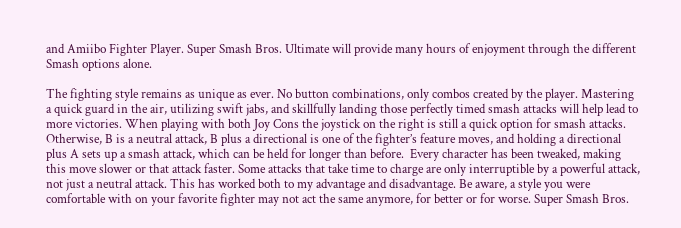and Amiibo Fighter Player. Super Smash Bros. Ultimate will provide many hours of enjoyment through the different Smash options alone.

The fighting style remains as unique as ever. No button combinations, only combos created by the player. Mastering a quick guard in the air, utilizing swift jabs, and skillfully landing those perfectly timed smash attacks will help lead to more victories. When playing with both Joy Cons the joystick on the right is still a quick option for smash attacks. Otherwise, B is a neutral attack, B plus a directional is one of the fighter’s feature moves, and holding a directional plus A sets up a smash attack, which can be held for longer than before.  Every character has been tweaked, making this move slower or that attack faster. Some attacks that take time to charge are only interruptible by a powerful attack, not just a neutral attack. This has worked both to my advantage and disadvantage. Be aware, a style you were comfortable with on your favorite fighter may not act the same anymore, for better or for worse. Super Smash Bros.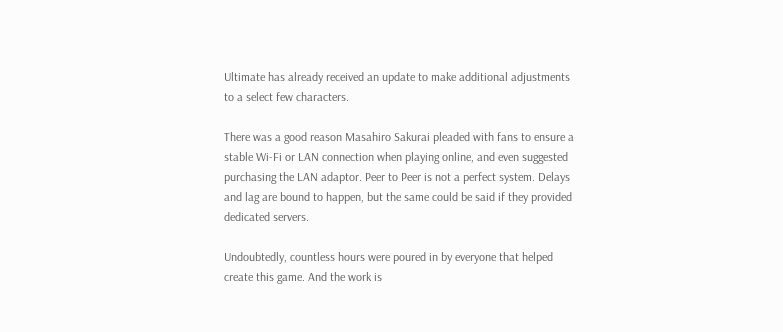Ultimate has already received an update to make additional adjustments to a select few characters.

There was a good reason Masahiro Sakurai pleaded with fans to ensure a stable Wi-Fi or LAN connection when playing online, and even suggested purchasing the LAN adaptor. Peer to Peer is not a perfect system. Delays and lag are bound to happen, but the same could be said if they provided dedicated servers.

Undoubtedly, countless hours were poured in by everyone that helped create this game. And the work is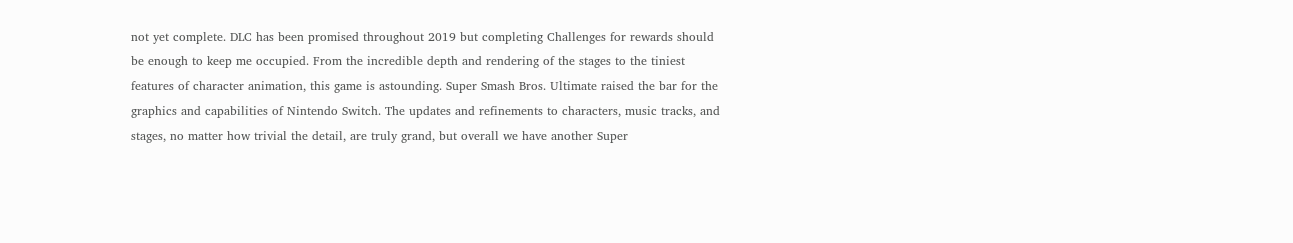not yet complete. DLC has been promised throughout 2019 but completing Challenges for rewards should be enough to keep me occupied. From the incredible depth and rendering of the stages to the tiniest features of character animation, this game is astounding. Super Smash Bros. Ultimate raised the bar for the graphics and capabilities of Nintendo Switch. The updates and refinements to characters, music tracks, and stages, no matter how trivial the detail, are truly grand, but overall we have another Super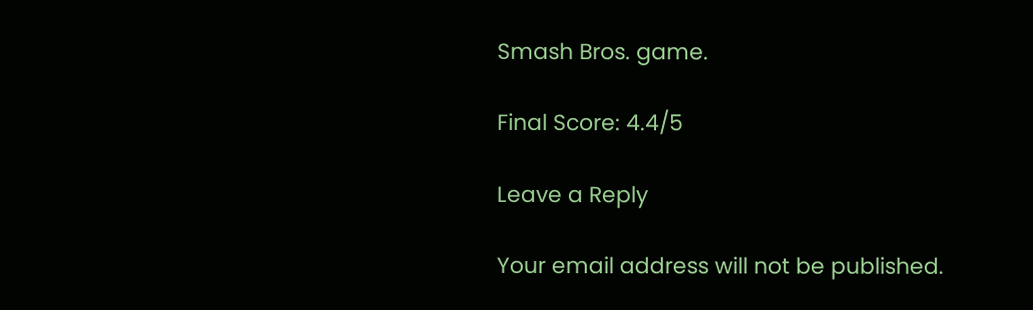Smash Bros. game.

Final Score: 4.4/5

Leave a Reply

Your email address will not be published.